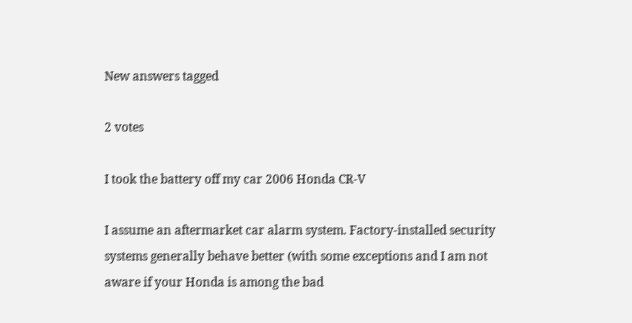New answers tagged

2 votes

I took the battery off my car 2006 Honda CR-V

I assume an aftermarket car alarm system. Factory-installed security systems generally behave better (with some exceptions and I am not aware if your Honda is among the bad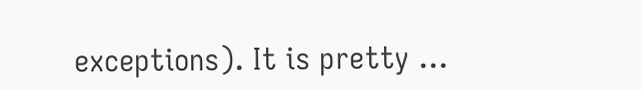exceptions). It is pretty ...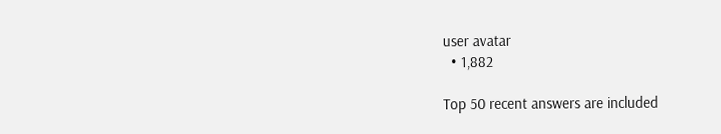user avatar
  • 1,882

Top 50 recent answers are included